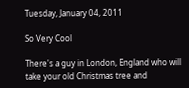Tuesday, January 04, 2011

So Very Cool

There's a guy in London, England who will take your old Christmas tree and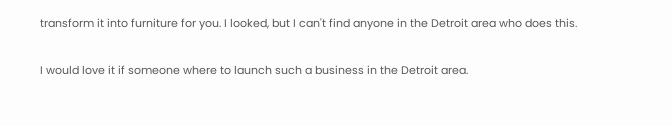transform it into furniture for you. I looked, but I can't find anyone in the Detroit area who does this.

I would love it if someone where to launch such a business in the Detroit area.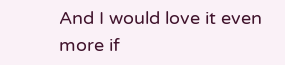And I would love it even more if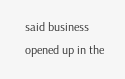said business opened up in the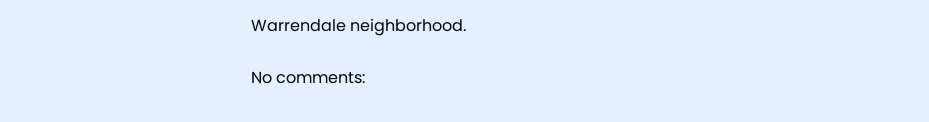Warrendale neighborhood.

No comments: